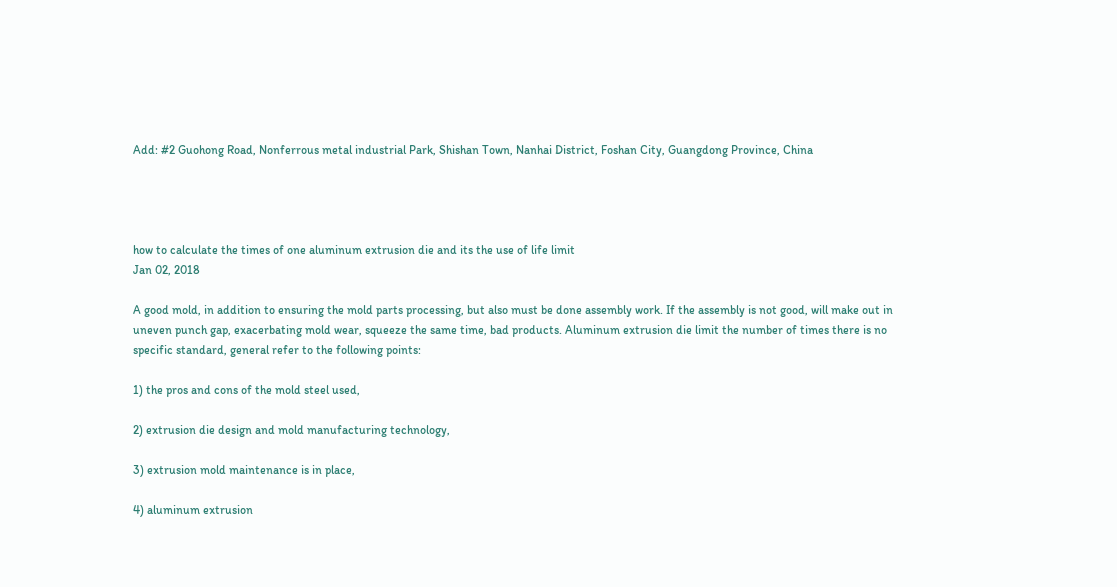Add: #2 Guohong Road, Nonferrous metal industrial Park, Shishan Town, Nanhai District, Foshan City, Guangdong Province, China




how to calculate the times of one aluminum extrusion die and its the use of life limit
Jan 02, 2018

A good mold, in addition to ensuring the mold parts processing, but also must be done assembly work. If the assembly is not good, will make out in uneven punch gap, exacerbating mold wear, squeeze the same time, bad products. Aluminum extrusion die limit the number of times there is no specific standard, general refer to the following points:

1) the pros and cons of the mold steel used,

2) extrusion die design and mold manufacturing technology,

3) extrusion mold maintenance is in place,

4) aluminum extrusion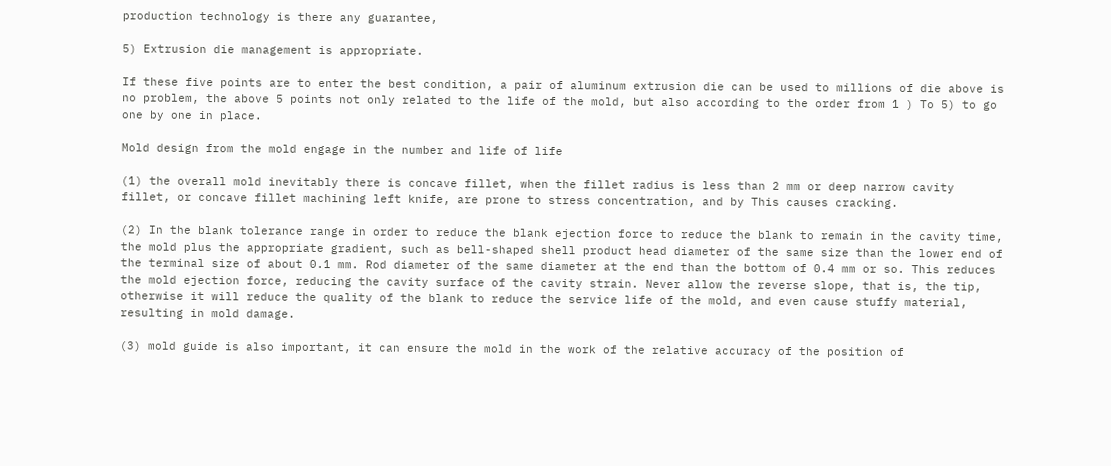production technology is there any guarantee,

5) Extrusion die management is appropriate.

If these five points are to enter the best condition, a pair of aluminum extrusion die can be used to millions of die above is no problem, the above 5 points not only related to the life of the mold, but also according to the order from 1 ) To 5) to go one by one in place.

Mold design from the mold engage in the number and life of life

(1) the overall mold inevitably there is concave fillet, when the fillet radius is less than 2 mm or deep narrow cavity fillet, or concave fillet machining left knife, are prone to stress concentration, and by This causes cracking.

(2) In the blank tolerance range in order to reduce the blank ejection force to reduce the blank to remain in the cavity time, the mold plus the appropriate gradient, such as bell-shaped shell product head diameter of the same size than the lower end of the terminal size of about 0.1 mm. Rod diameter of the same diameter at the end than the bottom of 0.4 mm or so. This reduces the mold ejection force, reducing the cavity surface of the cavity strain. Never allow the reverse slope, that is, the tip, otherwise it will reduce the quality of the blank to reduce the service life of the mold, and even cause stuffy material, resulting in mold damage.

(3) mold guide is also important, it can ensure the mold in the work of the relative accuracy of the position of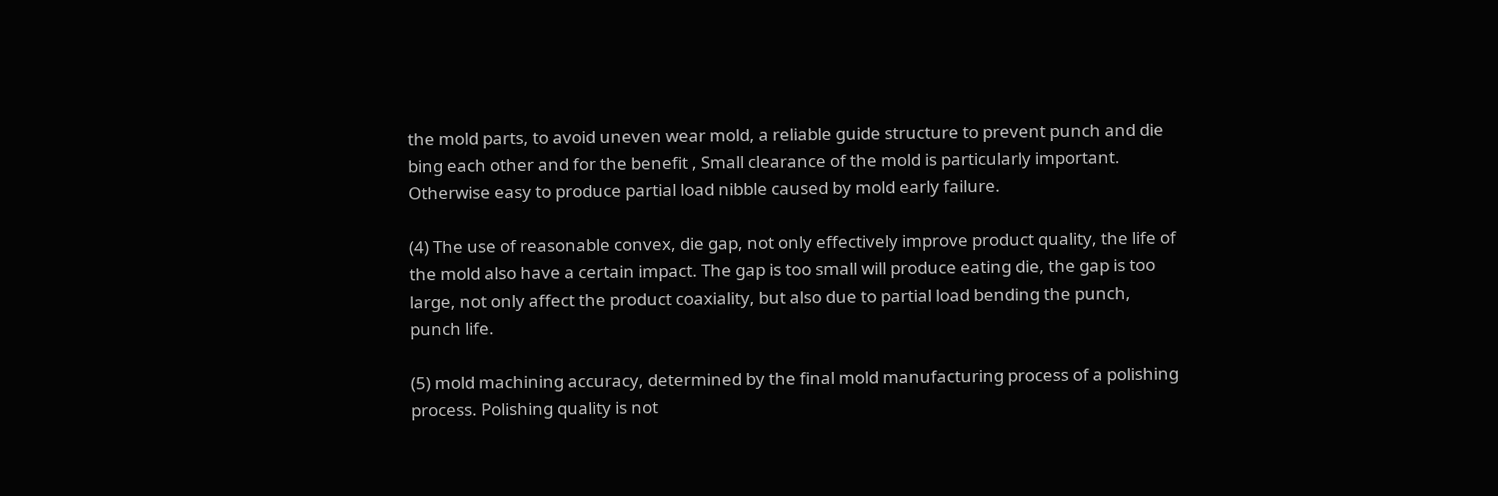the mold parts, to avoid uneven wear mold, a reliable guide structure to prevent punch and die bing each other and for the benefit , Small clearance of the mold is particularly important. Otherwise easy to produce partial load nibble caused by mold early failure.

(4) The use of reasonable convex, die gap, not only effectively improve product quality, the life of the mold also have a certain impact. The gap is too small will produce eating die, the gap is too large, not only affect the product coaxiality, but also due to partial load bending the punch, punch life.

(5) mold machining accuracy, determined by the final mold manufacturing process of a polishing process. Polishing quality is not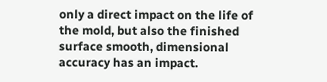only a direct impact on the life of the mold, but also the finished surface smooth, dimensional accuracy has an impact.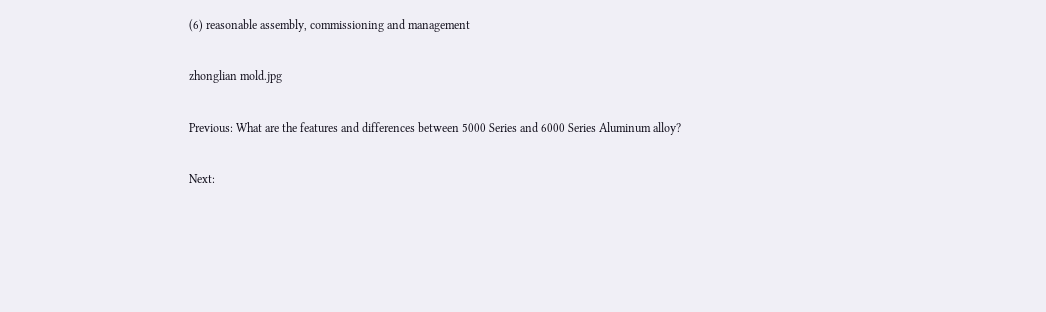(6) reasonable assembly, commissioning and management

zhonglian mold.jpg

Previous: What are the features and differences between 5000 Series and 6000 Series Aluminum alloy?

Next: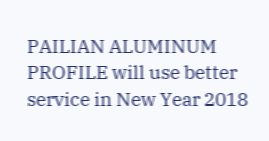PAILIAN ALUMINUM PROFILE will use better service in New Year 2018